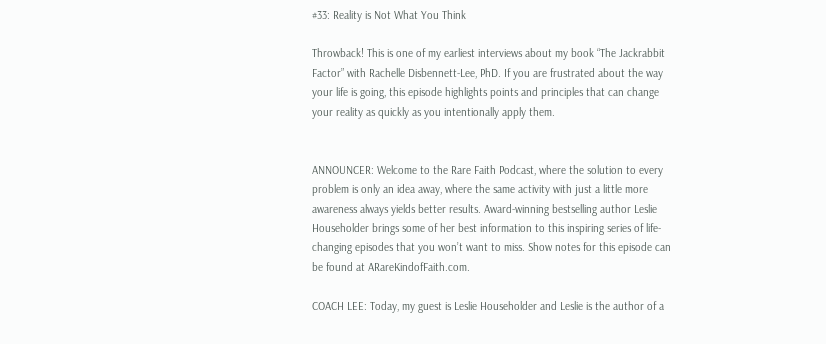#33: Reality is Not What You Think

Throwback! This is one of my earliest interviews about my book “The Jackrabbit Factor” with Rachelle Disbennett-Lee, PhD. If you are frustrated about the way your life is going, this episode highlights points and principles that can change your reality as quickly as you intentionally apply them.


ANNOUNCER: Welcome to the Rare Faith Podcast, where the solution to every problem is only an idea away, where the same activity with just a little more awareness always yields better results. Award-winning bestselling author Leslie Householder brings some of her best information to this inspiring series of life-changing episodes that you won’t want to miss. Show notes for this episode can be found at ARareKindofFaith.com.

COACH LEE: Today, my guest is Leslie Householder and Leslie is the author of a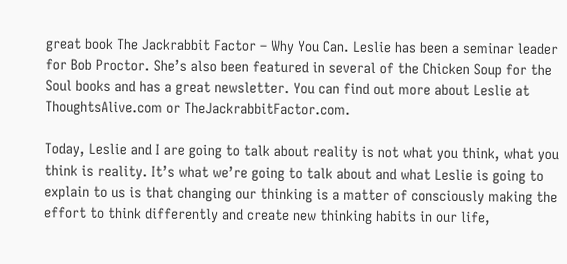great book The Jackrabbit Factor – Why You Can. Leslie has been a seminar leader for Bob Proctor. She’s also been featured in several of the Chicken Soup for the Soul books and has a great newsletter. You can find out more about Leslie at ThoughtsAlive.com or TheJackrabbitFactor.com.

Today, Leslie and I are going to talk about reality is not what you think, what you think is reality. It’s what we’re going to talk about and what Leslie is going to explain to us is that changing our thinking is a matter of consciously making the effort to think differently and create new thinking habits in our life,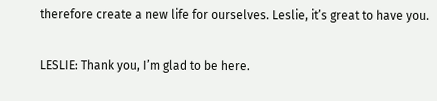therefore create a new life for ourselves. Leslie, it’s great to have you.

LESLIE: Thank you, I’m glad to be here.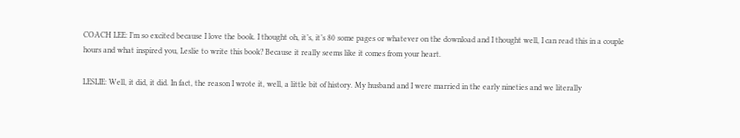COACH LEE: I’m so excited because I love the book. I thought oh, it’s, it’s 80 some pages or whatever on the download and I thought well, I can read this in a couple hours and what inspired you, Leslie to write this book? Because it really seems like it comes from your heart.

LESLIE: Well, it did, it did. In fact, the reason I wrote it, well, a little bit of history. My husband and I were married in the early nineties and we literally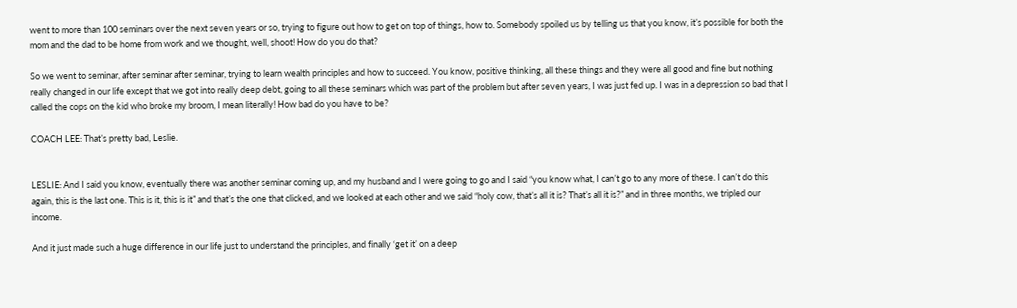went to more than 100 seminars over the next seven years or so, trying to figure out how to get on top of things, how to. Somebody spoiled us by telling us that you know, it’s possible for both the mom and the dad to be home from work and we thought, well, shoot! How do you do that?

So we went to seminar, after seminar after seminar, trying to learn wealth principles and how to succeed. You know, positive thinking, all these things and they were all good and fine but nothing really changed in our life except that we got into really deep debt, going to all these seminars which was part of the problem but after seven years, I was just fed up. I was in a depression so bad that I called the cops on the kid who broke my broom, I mean literally! How bad do you have to be?

COACH LEE: That’s pretty bad, Leslie.


LESLIE: And I said you know, eventually there was another seminar coming up, and my husband and I were going to go and I said “you know what, I can’t go to any more of these. I can’t do this again, this is the last one. This is it, this is it” and that’s the one that clicked, and we looked at each other and we said “holy cow, that’s all it is? That’s all it is?” and in three months, we tripled our income.

And it just made such a huge difference in our life just to understand the principles, and finally ‘get it’ on a deep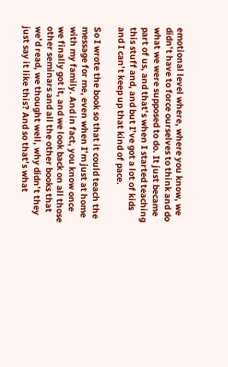emotional level where, where you know, we didn’t have to force ourselves to think and do what we were supposed to do. It just became part of us, and that’s when I started teaching this stuff and, and but I’ve got a lot of kids and I can’t keep up that kind of pace.

So I wrote the book so that it could teach the message for me, even when I’m just at home with my family. And in fact, you know once we finally got it, and we look back on all those other seminars and all the other books that we’d read, we thought well, why didn’t they just say it like this? And so that’s what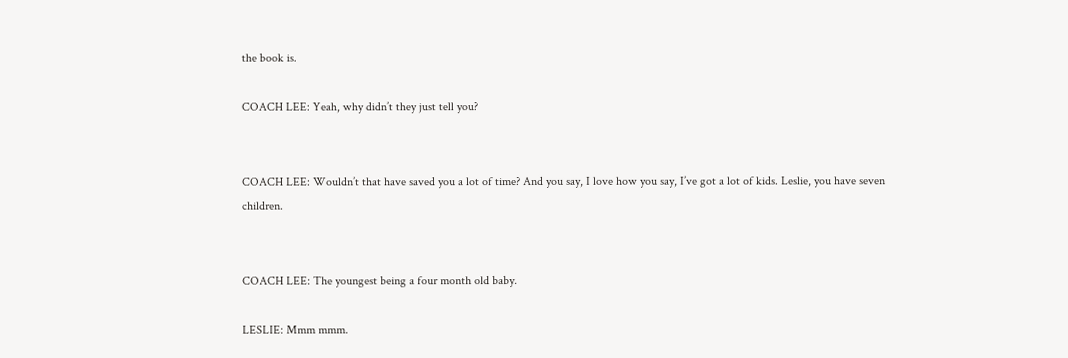the book is.

COACH LEE: Yeah, why didn’t they just tell you?


COACH LEE: Wouldn’t that have saved you a lot of time? And you say, I love how you say, I’ve got a lot of kids. Leslie, you have seven children.


COACH LEE: The youngest being a four month old baby.

LESLIE: Mmm mmm.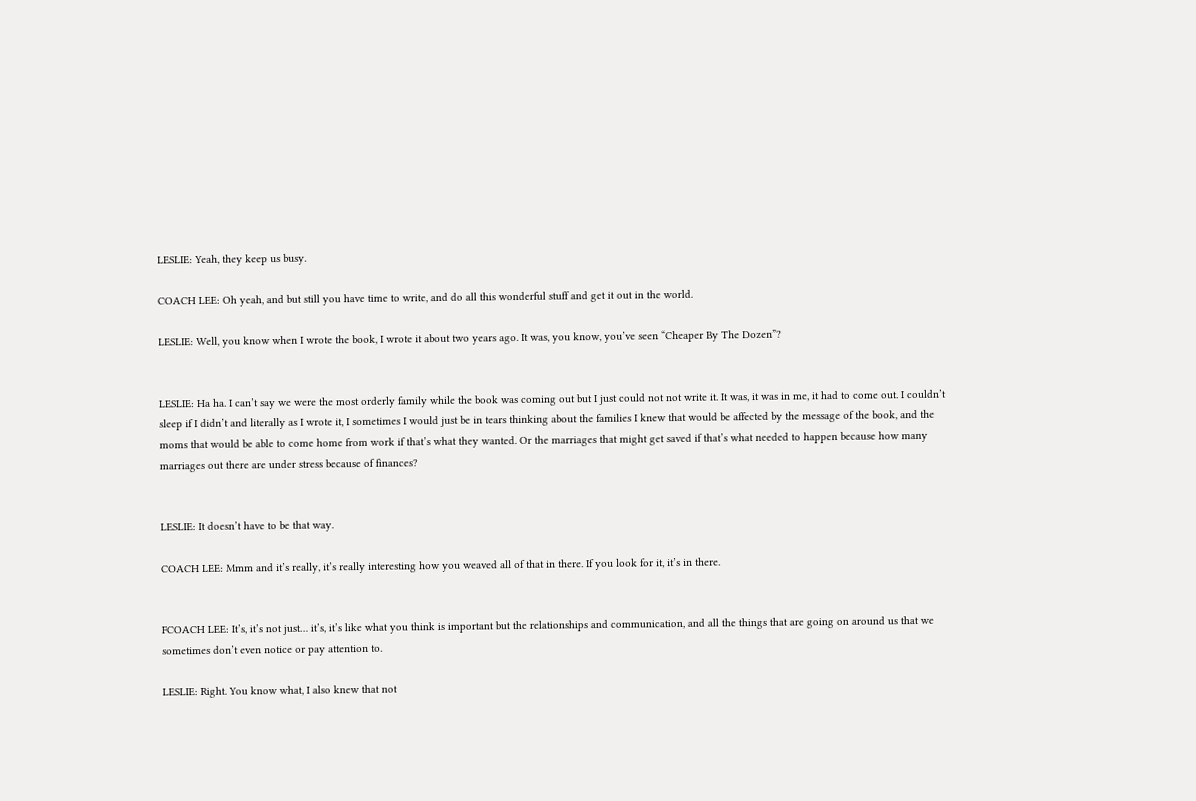LESLIE: Yeah, they keep us busy.

COACH LEE: Oh yeah, and but still you have time to write, and do all this wonderful stuff and get it out in the world.

LESLIE: Well, you know when I wrote the book, I wrote it about two years ago. It was, you know, you’ve seen “Cheaper By The Dozen”?


LESLIE: Ha ha. I can’t say we were the most orderly family while the book was coming out but I just could not not write it. It was, it was in me, it had to come out. I couldn’t sleep if I didn’t and literally as I wrote it, I sometimes I would just be in tears thinking about the families I knew that would be affected by the message of the book, and the moms that would be able to come home from work if that’s what they wanted. Or the marriages that might get saved if that’s what needed to happen because how many marriages out there are under stress because of finances?


LESLIE: It doesn’t have to be that way.

COACH LEE: Mmm and it’s really, it’s really interesting how you weaved all of that in there. If you look for it, it’s in there.


FCOACH LEE: It’s, it’s not just… it’s, it’s like what you think is important but the relationships and communication, and all the things that are going on around us that we sometimes don’t even notice or pay attention to.

LESLIE: Right. You know what, I also knew that not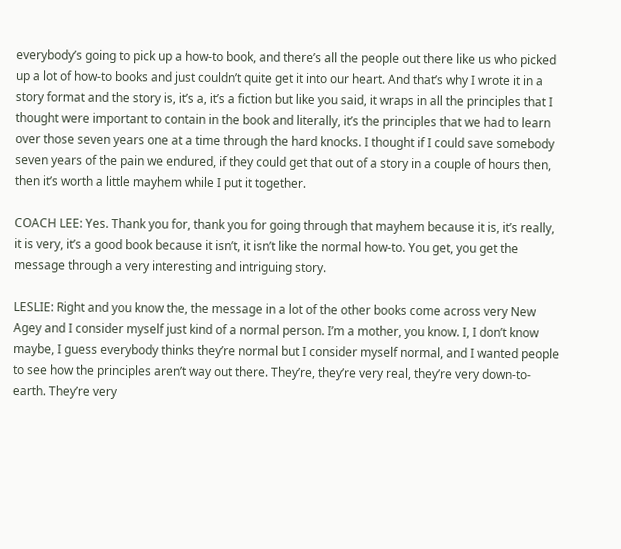everybody’s going to pick up a how-to book, and there’s all the people out there like us who picked up a lot of how-to books and just couldn’t quite get it into our heart. And that’s why I wrote it in a story format and the story is, it’s a, it’s a fiction but like you said, it wraps in all the principles that I thought were important to contain in the book and literally, it’s the principles that we had to learn over those seven years one at a time through the hard knocks. I thought if I could save somebody seven years of the pain we endured, if they could get that out of a story in a couple of hours then, then it’s worth a little mayhem while I put it together.

COACH LEE: Yes. Thank you for, thank you for going through that mayhem because it is, it’s really, it is very, it’s a good book because it isn’t, it isn’t like the normal how-to. You get, you get the message through a very interesting and intriguing story.

LESLIE: Right and you know the, the message in a lot of the other books come across very New Agey and I consider myself just kind of a normal person. I’m a mother, you know. I, I don’t know maybe, I guess everybody thinks they’re normal but I consider myself normal, and I wanted people to see how the principles aren’t way out there. They’re, they’re very real, they’re very down-to-earth. They’re very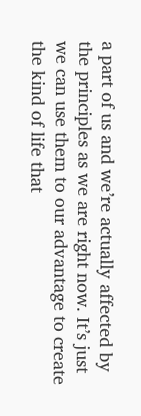a part of us and we’re actually affected by the principles as we are right now. It’s just we can use them to our advantage to create the kind of life that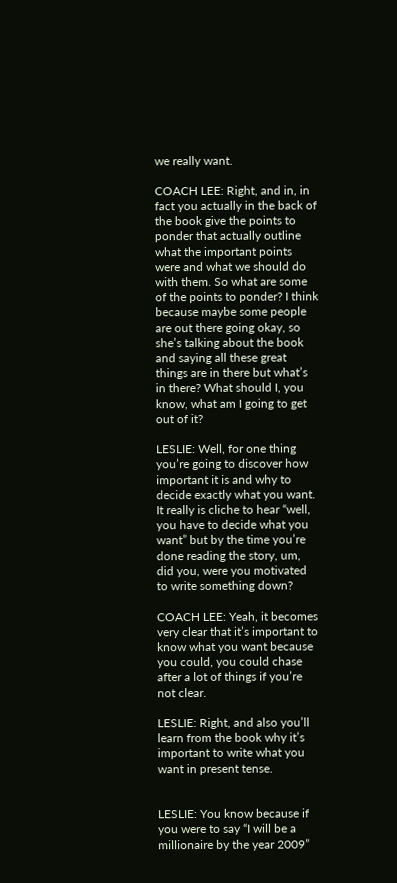we really want.

COACH LEE: Right, and in, in fact you actually in the back of the book give the points to ponder that actually outline what the important points were and what we should do with them. So what are some of the points to ponder? I think because maybe some people are out there going okay, so she’s talking about the book and saying all these great things are in there but what’s in there? What should I, you know, what am I going to get out of it?

LESLIE: Well, for one thing you’re going to discover how important it is and why to decide exactly what you want. It really is cliche to hear “well, you have to decide what you want” but by the time you’re done reading the story, um, did you, were you motivated to write something down?

COACH LEE: Yeah, it becomes very clear that it’s important to know what you want because you could, you could chase after a lot of things if you’re not clear.

LESLIE: Right, and also you’ll learn from the book why it’s important to write what you want in present tense.


LESLIE: You know because if you were to say “I will be a millionaire by the year 2009”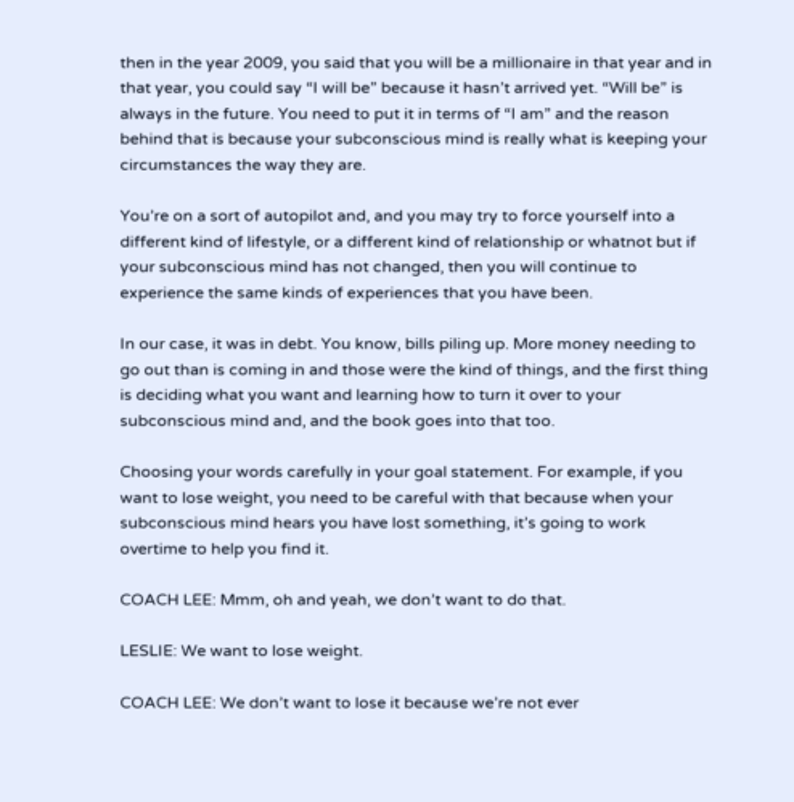then in the year 2009, you said that you will be a millionaire in that year and in that year, you could say “I will be” because it hasn’t arrived yet. “Will be” is always in the future. You need to put it in terms of “I am” and the reason behind that is because your subconscious mind is really what is keeping your circumstances the way they are.

You’re on a sort of autopilot and, and you may try to force yourself into a different kind of lifestyle, or a different kind of relationship or whatnot but if your subconscious mind has not changed, then you will continue to experience the same kinds of experiences that you have been.

In our case, it was in debt. You know, bills piling up. More money needing to go out than is coming in and those were the kind of things, and the first thing is deciding what you want and learning how to turn it over to your subconscious mind and, and the book goes into that too.

Choosing your words carefully in your goal statement. For example, if you want to lose weight, you need to be careful with that because when your subconscious mind hears you have lost something, it’s going to work overtime to help you find it.

COACH LEE: Mmm, oh and yeah, we don’t want to do that.

LESLIE: We want to lose weight.

COACH LEE: We don’t want to lose it because we’re not ever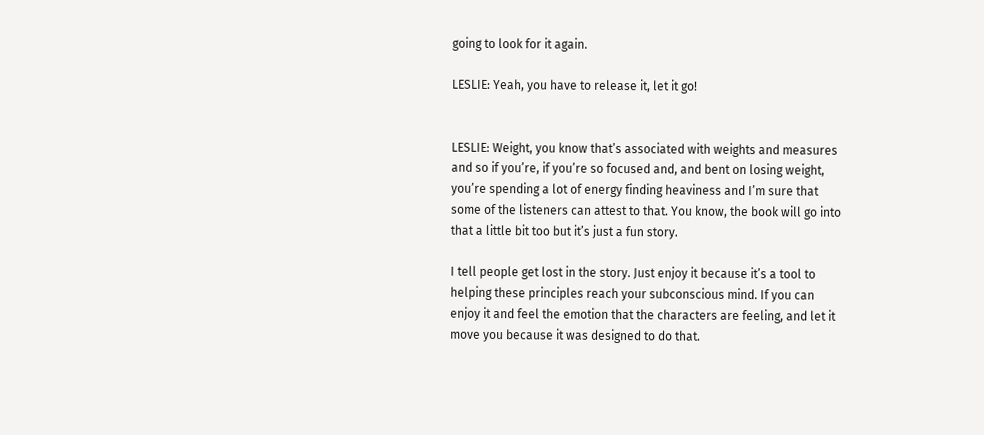going to look for it again.

LESLIE: Yeah, you have to release it, let it go!


LESLIE: Weight, you know that’s associated with weights and measures and so if you’re, if you’re so focused and, and bent on losing weight, you’re spending a lot of energy finding heaviness and I’m sure that some of the listeners can attest to that. You know, the book will go into that a little bit too but it’s just a fun story.

I tell people get lost in the story. Just enjoy it because it’s a tool to helping these principles reach your subconscious mind. If you can enjoy it and feel the emotion that the characters are feeling, and let it move you because it was designed to do that.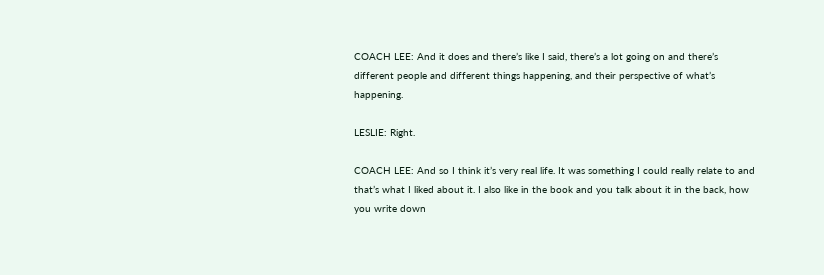COACH LEE: And it does and there’s like I said, there’s a lot going on and there’s different people and different things happening, and their perspective of what’s happening.

LESLIE: Right.

COACH LEE: And so I think it’s very real life. It was something I could really relate to and that’s what I liked about it. I also like in the book and you talk about it in the back, how you write down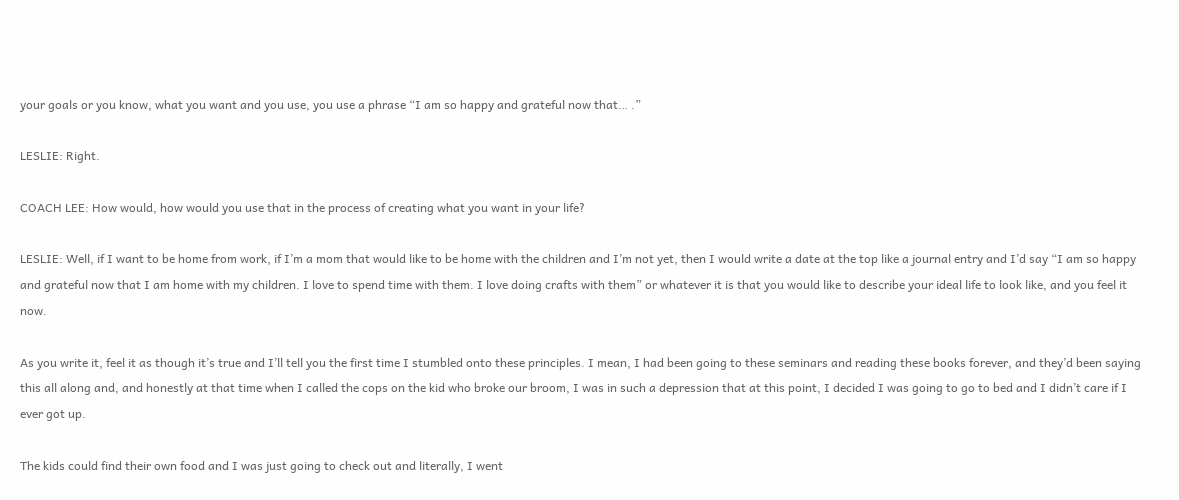your goals or you know, what you want and you use, you use a phrase “I am so happy and grateful now that… .”

LESLIE: Right.

COACH LEE: How would, how would you use that in the process of creating what you want in your life?

LESLIE: Well, if I want to be home from work, if I’m a mom that would like to be home with the children and I’m not yet, then I would write a date at the top like a journal entry and I’d say “I am so happy and grateful now that I am home with my children. I love to spend time with them. I love doing crafts with them” or whatever it is that you would like to describe your ideal life to look like, and you feel it now.

As you write it, feel it as though it’s true and I’ll tell you the first time I stumbled onto these principles. I mean, I had been going to these seminars and reading these books forever, and they’d been saying this all along and, and honestly at that time when I called the cops on the kid who broke our broom, I was in such a depression that at this point, I decided I was going to go to bed and I didn’t care if I ever got up.

The kids could find their own food and I was just going to check out and literally, I went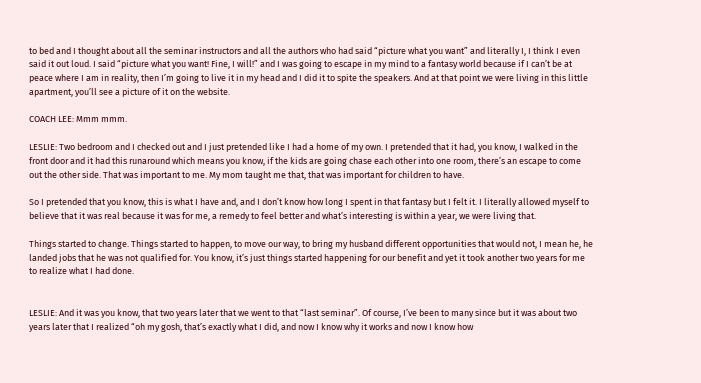to bed and I thought about all the seminar instructors and all the authors who had said “picture what you want” and literally I, I think I even said it out loud. I said “picture what you want! Fine, I will!” and I was going to escape in my mind to a fantasy world because if I can’t be at peace where I am in reality, then I’m going to live it in my head and I did it to spite the speakers. And at that point we were living in this little apartment, you’ll see a picture of it on the website.

COACH LEE: Mmm mmm.

LESLIE: Two bedroom and I checked out and I just pretended like I had a home of my own. I pretended that it had, you know, I walked in the front door and it had this runaround which means you know, if the kids are going chase each other into one room, there’s an escape to come out the other side. That was important to me. My mom taught me that, that was important for children to have.

So I pretended that you know, this is what I have and, and I don’t know how long I spent in that fantasy but I felt it. I literally allowed myself to believe that it was real because it was for me, a remedy to feel better and what’s interesting is within a year, we were living that.

Things started to change. Things started to happen, to move our way, to bring my husband different opportunities that would not, I mean he, he landed jobs that he was not qualified for. You know, it’s just things started happening for our benefit and yet it took another two years for me to realize what I had done.


LESLIE: And it was you know, that two years later that we went to that “last seminar”. Of course, I’ve been to many since but it was about two years later that I realized “oh my gosh, that’s exactly what I did, and now I know why it works and now I know how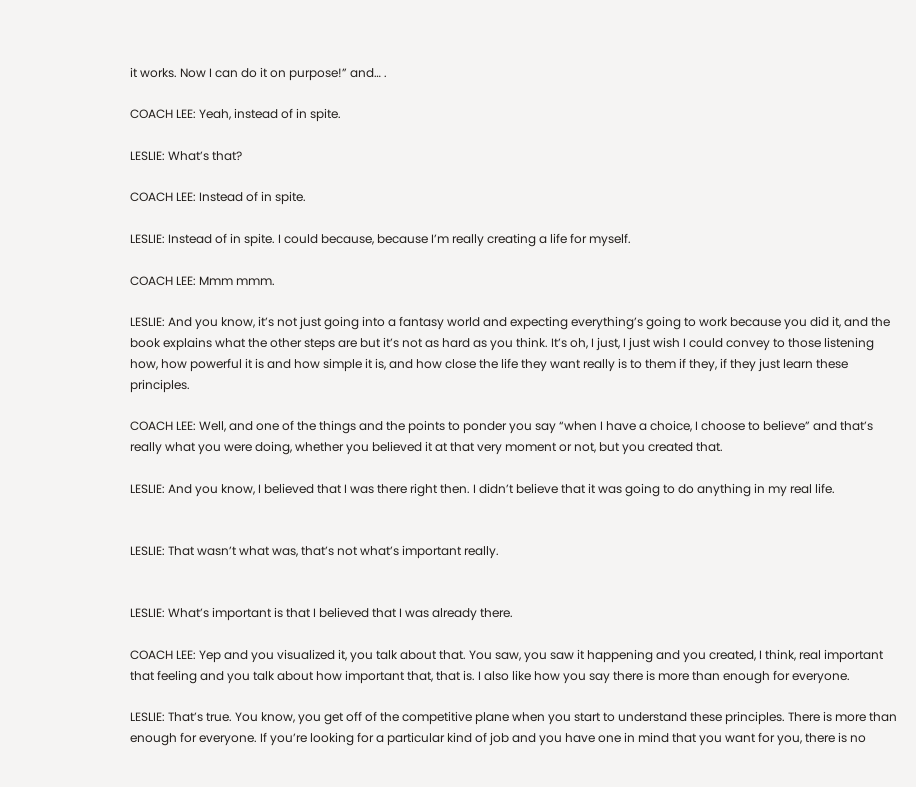it works. Now I can do it on purpose!” and… .

COACH LEE: Yeah, instead of in spite.

LESLIE: What’s that?

COACH LEE: Instead of in spite.

LESLIE: Instead of in spite. I could because, because I’m really creating a life for myself.

COACH LEE: Mmm mmm.

LESLIE: And you know, it’s not just going into a fantasy world and expecting everything’s going to work because you did it, and the book explains what the other steps are but it’s not as hard as you think. It’s oh, I just, I just wish I could convey to those listening how, how powerful it is and how simple it is, and how close the life they want really is to them if they, if they just learn these principles.

COACH LEE: Well, and one of the things and the points to ponder you say “when I have a choice, I choose to believe” and that’s really what you were doing, whether you believed it at that very moment or not, but you created that.

LESLIE: And you know, I believed that I was there right then. I didn’t believe that it was going to do anything in my real life.


LESLIE: That wasn’t what was, that’s not what’s important really.


LESLIE: What’s important is that I believed that I was already there.

COACH LEE: Yep and you visualized it, you talk about that. You saw, you saw it happening and you created, I think, real important that feeling and you talk about how important that, that is. I also like how you say there is more than enough for everyone.

LESLIE: That’s true. You know, you get off of the competitive plane when you start to understand these principles. There is more than enough for everyone. If you’re looking for a particular kind of job and you have one in mind that you want for you, there is no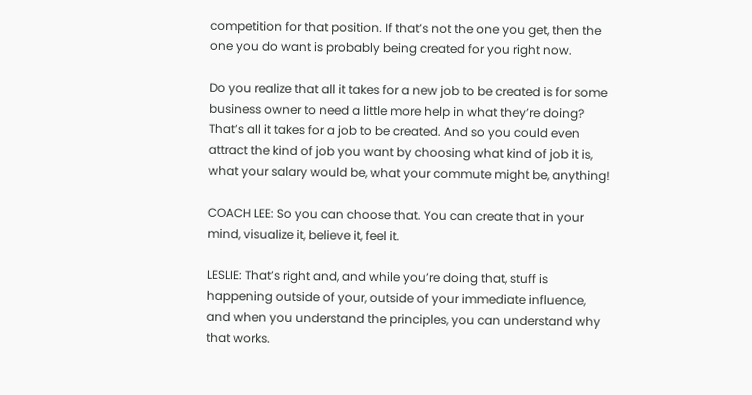competition for that position. If that’s not the one you get, then the one you do want is probably being created for you right now.

Do you realize that all it takes for a new job to be created is for some business owner to need a little more help in what they’re doing? That’s all it takes for a job to be created. And so you could even attract the kind of job you want by choosing what kind of job it is, what your salary would be, what your commute might be, anything!

COACH LEE: So you can choose that. You can create that in your mind, visualize it, believe it, feel it.

LESLIE: That’s right and, and while you’re doing that, stuff is happening outside of your, outside of your immediate influence, and when you understand the principles, you can understand why that works.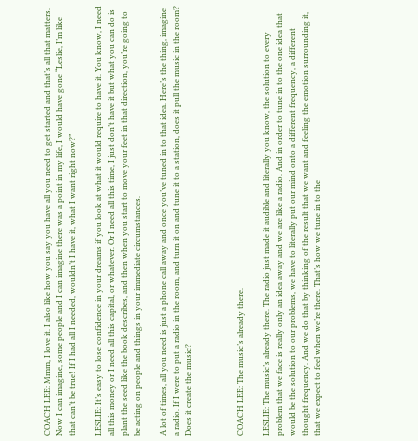COACH LEE: Mmm, I love it. I also like how you say you have all you need to get started and that’s all that matters. Now I can imagine, some people and I can imagine there was a point in my life, I would have gone “Leslie, I’m like that can’t be true! If I had all I needed, wouldn’t I have it, what I want right now?”

LESLIE: It’s easy to lose confidence in your dreams if you look at what it would require to have it. You know, I need all this money or I need all this capital, or whatever. Or I need all this time, I just don’t have it but what you can do is plant the seed like the book describes, and then when you start to move your feet in that direction, you’re going to be acting on people and things in your immediate circumstances.

A lot of times, all you need is just a phone call away and once you’ve tuned in to that idea. Here’s the thing, imagine a radio. If I were to put a radio in the room, and turn it on and tune it to a station, does it pull the music in the room? Does it create the music?



COACH LEE: The music’s already there.

LESLIE: The music’s already there. The radio just made it audible and literally you know, the solution to every problem that we face is really only an idea away and we are like a radio. And in order to tune in to the one idea that would be the solution to our problems, we have to literally put our mind onto a different frequency, a different thought frequency. And we do that by thinking of the result that we want and feeling the emotion surrounding it, that we expect to feel when we’re there. That’s how we tune in to the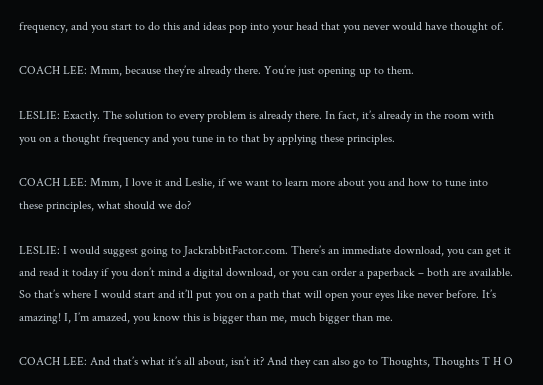frequency, and you start to do this and ideas pop into your head that you never would have thought of.

COACH LEE: Mmm, because they’re already there. You’re just opening up to them.

LESLIE: Exactly. The solution to every problem is already there. In fact, it’s already in the room with you on a thought frequency and you tune in to that by applying these principles.

COACH LEE: Mmm, I love it and Leslie, if we want to learn more about you and how to tune into these principles, what should we do?

LESLIE: I would suggest going to JackrabbitFactor.com. There’s an immediate download, you can get it and read it today if you don’t mind a digital download, or you can order a paperback – both are available. So that’s where I would start and it’ll put you on a path that will open your eyes like never before. It’s amazing! I, I’m amazed, you know this is bigger than me, much bigger than me.

COACH LEE: And that’s what it’s all about, isn’t it? And they can also go to Thoughts, Thoughts T H O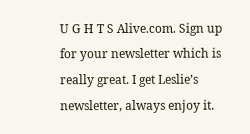U G H T S Alive.com. Sign up for your newsletter which is really great. I get Leslie’s newsletter, always enjoy it.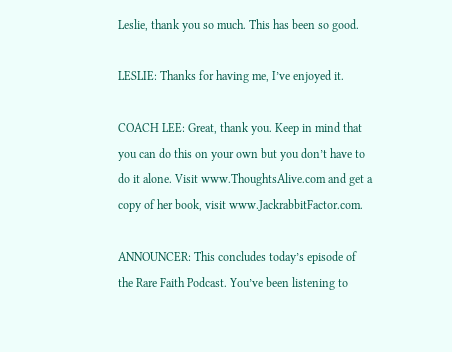Leslie, thank you so much. This has been so good.

LESLIE: Thanks for having me, I’ve enjoyed it.

COACH LEE: Great, thank you. Keep in mind that you can do this on your own but you don’t have to do it alone. Visit www.ThoughtsAlive.com and get a copy of her book, visit www.JackrabbitFactor.com.

ANNOUNCER: This concludes today’s episode of the Rare Faith Podcast. You’ve been listening to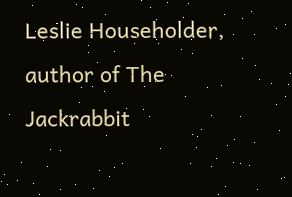Leslie Householder, author of The Jackrabbit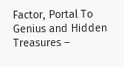Factor, Portal To Genius and Hidden Treasures –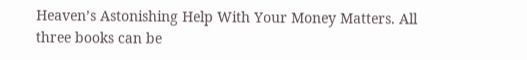Heaven’s Astonishing Help With Your Money Matters. All three books can be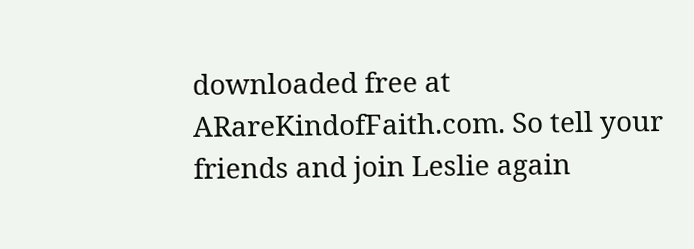downloaded free at ARareKindofFaith.com. So tell your friends and join Leslie again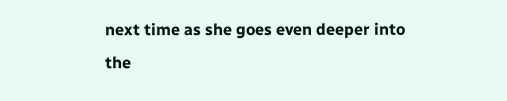next time as she goes even deeper into the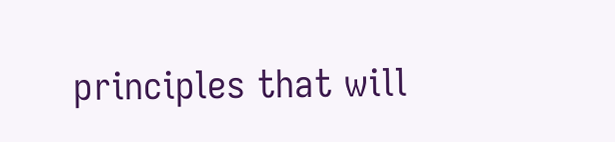principles that will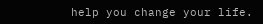help you change your life.